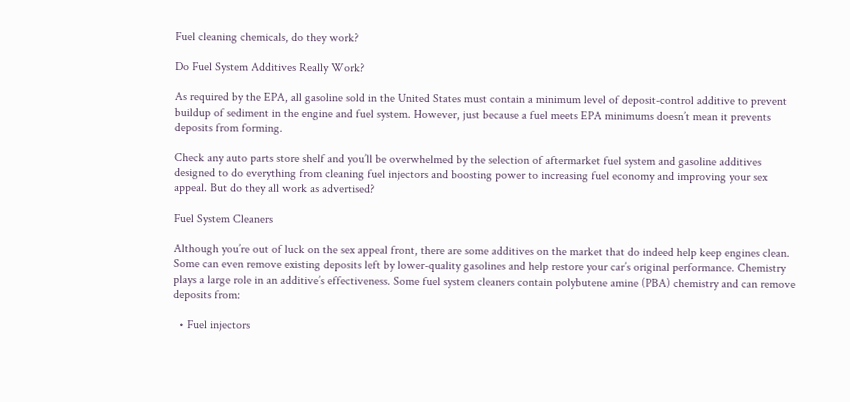Fuel cleaning chemicals, do they work?

Do Fuel System Additives Really Work?

As required by the EPA, all gasoline sold in the United States must contain a minimum level of deposit-control additive to prevent buildup of sediment in the engine and fuel system. However, just because a fuel meets EPA minimums doesn’t mean it prevents deposits from forming.

Check any auto parts store shelf and you’ll be overwhelmed by the selection of aftermarket fuel system and gasoline additives designed to do everything from cleaning fuel injectors and boosting power to increasing fuel economy and improving your sex appeal. But do they all work as advertised?

Fuel System Cleaners

Although you’re out of luck on the sex appeal front, there are some additives on the market that do indeed help keep engines clean. Some can even remove existing deposits left by lower-quality gasolines and help restore your car’s original performance. Chemistry plays a large role in an additive’s effectiveness. Some fuel system cleaners contain polybutene amine (PBA) chemistry and can remove deposits from:

  • Fuel injectors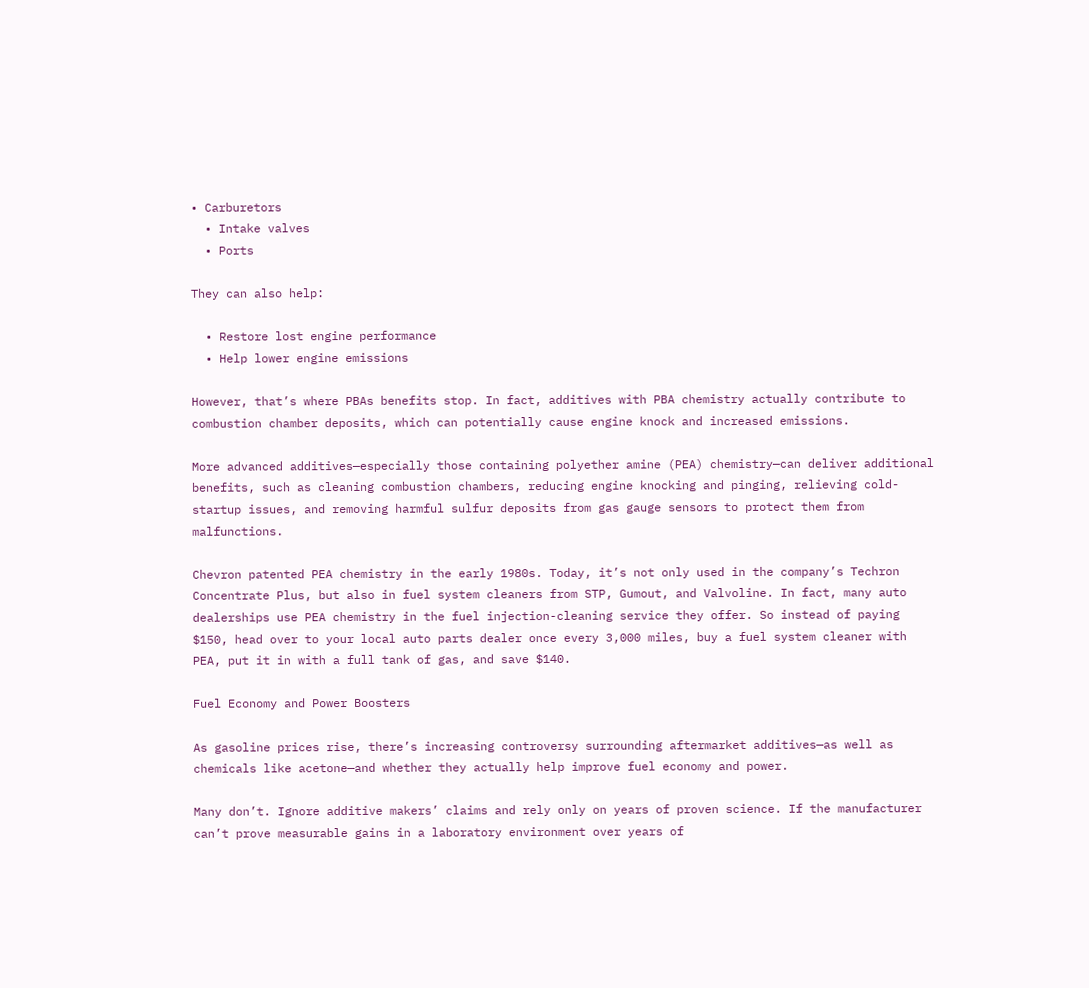• Carburetors
  • Intake valves
  • Ports

They can also help:

  • Restore lost engine performance
  • Help lower engine emissions

However, that’s where PBAs benefits stop. In fact, additives with PBA chemistry actually contribute to combustion chamber deposits, which can potentially cause engine knock and increased emissions.

More advanced additives—especially those containing polyether amine (PEA) chemistry—can deliver additional benefits, such as cleaning combustion chambers, reducing engine knocking and pinging, relieving cold-startup issues, and removing harmful sulfur deposits from gas gauge sensors to protect them from malfunctions.

Chevron patented PEA chemistry in the early 1980s. Today, it’s not only used in the company’s Techron Concentrate Plus, but also in fuel system cleaners from STP, Gumout, and Valvoline. In fact, many auto dealerships use PEA chemistry in the fuel injection-cleaning service they offer. So instead of paying $150, head over to your local auto parts dealer once every 3,000 miles, buy a fuel system cleaner with PEA, put it in with a full tank of gas, and save $140.

Fuel Economy and Power Boosters

As gasoline prices rise, there’s increasing controversy surrounding aftermarket additives—as well as chemicals like acetone—and whether they actually help improve fuel economy and power.

Many don’t. Ignore additive makers’ claims and rely only on years of proven science. If the manufacturer can’t prove measurable gains in a laboratory environment over years of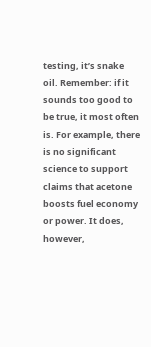testing, it’s snake oil. Remember: if it sounds too good to be true, it most often is. For example, there is no significant science to support claims that acetone boosts fuel economy or power. It does, however,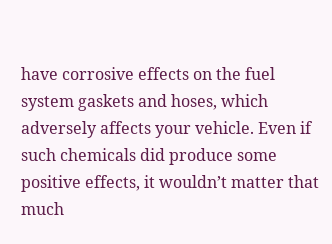have corrosive effects on the fuel system gaskets and hoses, which adversely affects your vehicle. Even if such chemicals did produce some positive effects, it wouldn’t matter that much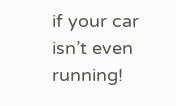if your car isn’t even running!